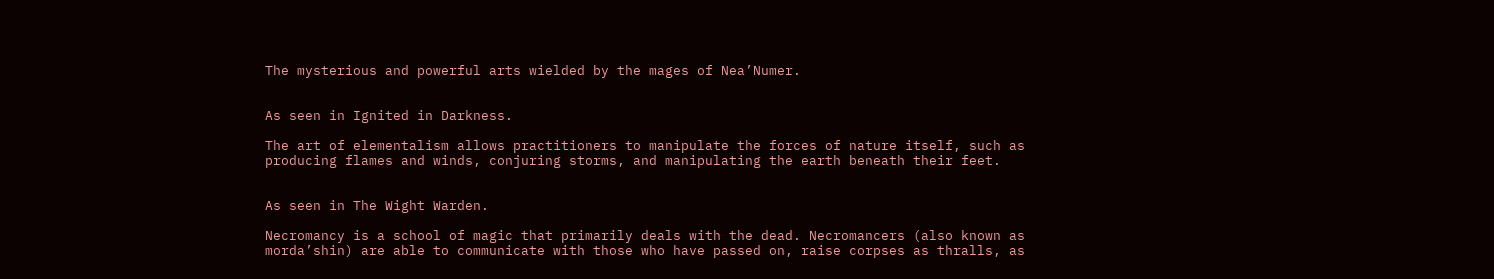The mysterious and powerful arts wielded by the mages of Nea’Numer.


As seen in Ignited in Darkness.

The art of elementalism allows practitioners to manipulate the forces of nature itself, such as producing flames and winds, conjuring storms, and manipulating the earth beneath their feet.


As seen in The Wight Warden.

Necromancy is a school of magic that primarily deals with the dead. Necromancers (also known as morda’shin) are able to communicate with those who have passed on, raise corpses as thralls, as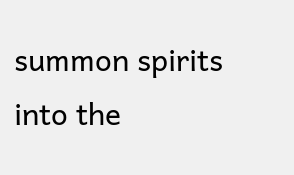summon spirits into the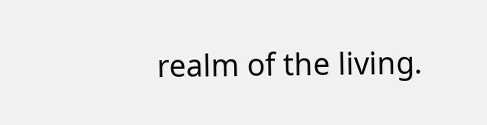realm of the living.